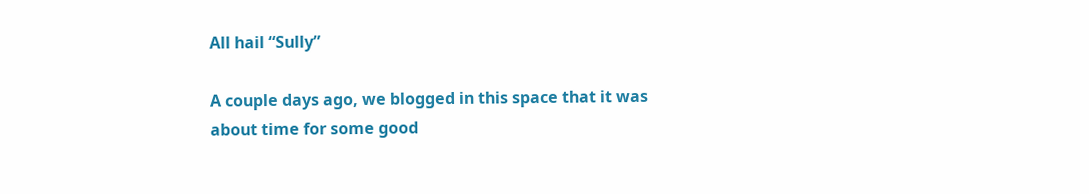All hail “Sully”

A couple days ago, we blogged in this space that it was about time for some good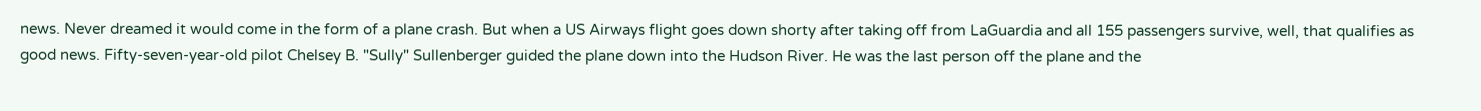news. Never dreamed it would come in the form of a plane crash. But when a US Airways flight goes down shorty after taking off from LaGuardia and all 155 passengers survive, well, that qualifies as good news. Fifty-seven-year-old pilot Chelsey B. "Sully" Sullenberger guided the plane down into the Hudson River. He was the last person off the plane and the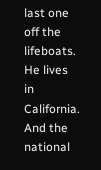last one off the lifeboats. He lives in California. And the national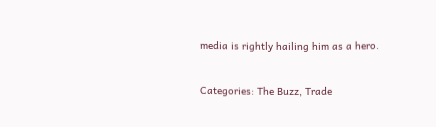media is rightly hailing him as a hero.


Categories: The Buzz, Trade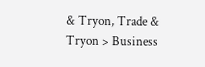& Tryon, Trade & Tryon > Business